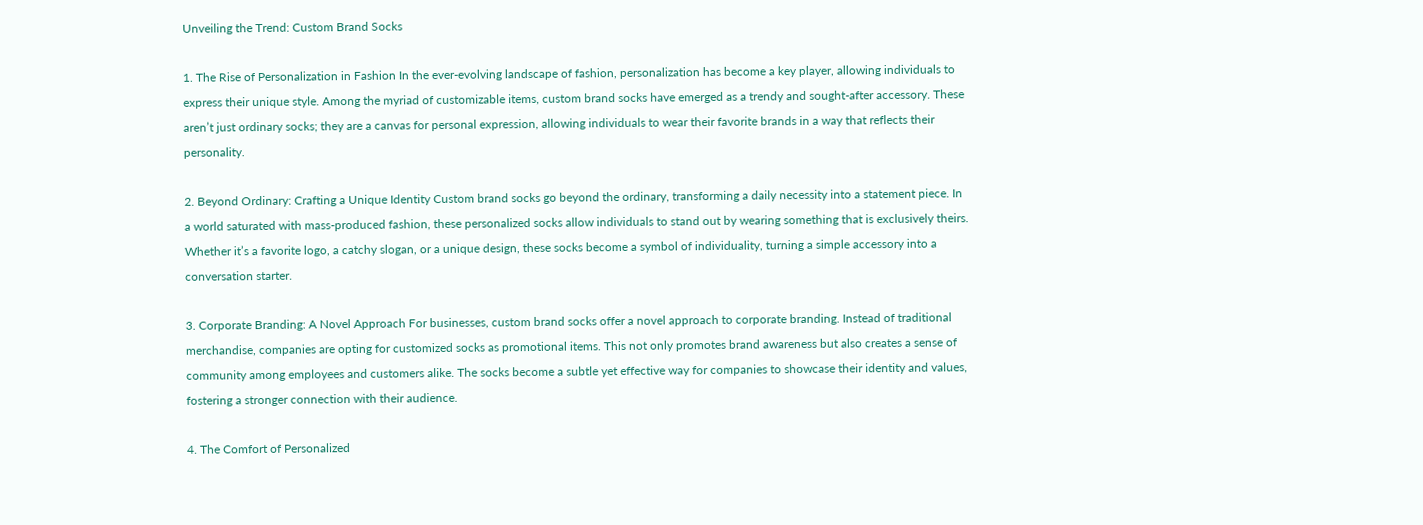Unveiling the Trend: Custom Brand Socks

1. The Rise of Personalization in Fashion In the ever-evolving landscape of fashion, personalization has become a key player, allowing individuals to express their unique style. Among the myriad of customizable items, custom brand socks have emerged as a trendy and sought-after accessory. These aren’t just ordinary socks; they are a canvas for personal expression, allowing individuals to wear their favorite brands in a way that reflects their personality.

2. Beyond Ordinary: Crafting a Unique Identity Custom brand socks go beyond the ordinary, transforming a daily necessity into a statement piece. In a world saturated with mass-produced fashion, these personalized socks allow individuals to stand out by wearing something that is exclusively theirs. Whether it’s a favorite logo, a catchy slogan, or a unique design, these socks become a symbol of individuality, turning a simple accessory into a conversation starter.

3. Corporate Branding: A Novel Approach For businesses, custom brand socks offer a novel approach to corporate branding. Instead of traditional merchandise, companies are opting for customized socks as promotional items. This not only promotes brand awareness but also creates a sense of community among employees and customers alike. The socks become a subtle yet effective way for companies to showcase their identity and values, fostering a stronger connection with their audience.

4. The Comfort of Personalized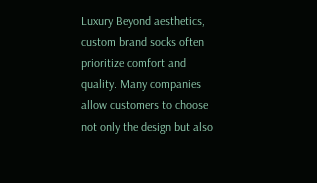Luxury Beyond aesthetics, custom brand socks often prioritize comfort and quality. Many companies allow customers to choose not only the design but also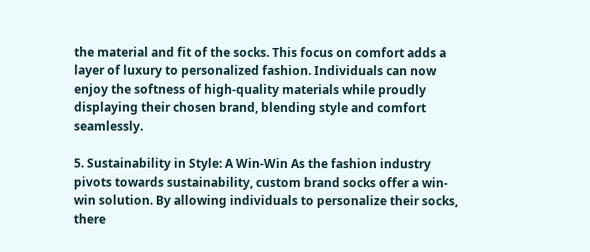the material and fit of the socks. This focus on comfort adds a layer of luxury to personalized fashion. Individuals can now enjoy the softness of high-quality materials while proudly displaying their chosen brand, blending style and comfort seamlessly.

5. Sustainability in Style: A Win-Win As the fashion industry pivots towards sustainability, custom brand socks offer a win-win solution. By allowing individuals to personalize their socks, there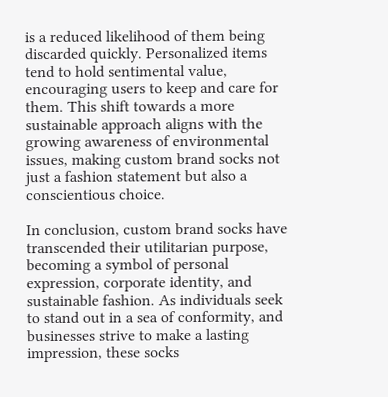is a reduced likelihood of them being discarded quickly. Personalized items tend to hold sentimental value, encouraging users to keep and care for them. This shift towards a more sustainable approach aligns with the growing awareness of environmental issues, making custom brand socks not just a fashion statement but also a conscientious choice.

In conclusion, custom brand socks have transcended their utilitarian purpose, becoming a symbol of personal expression, corporate identity, and sustainable fashion. As individuals seek to stand out in a sea of conformity, and businesses strive to make a lasting impression, these socks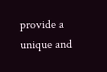provide a unique and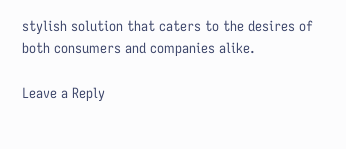stylish solution that caters to the desires of both consumers and companies alike.

Leave a Reply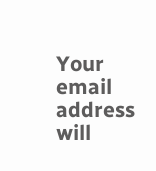Your email address will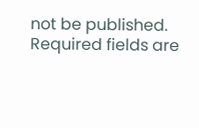not be published. Required fields are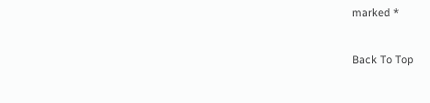marked *

Back To Top